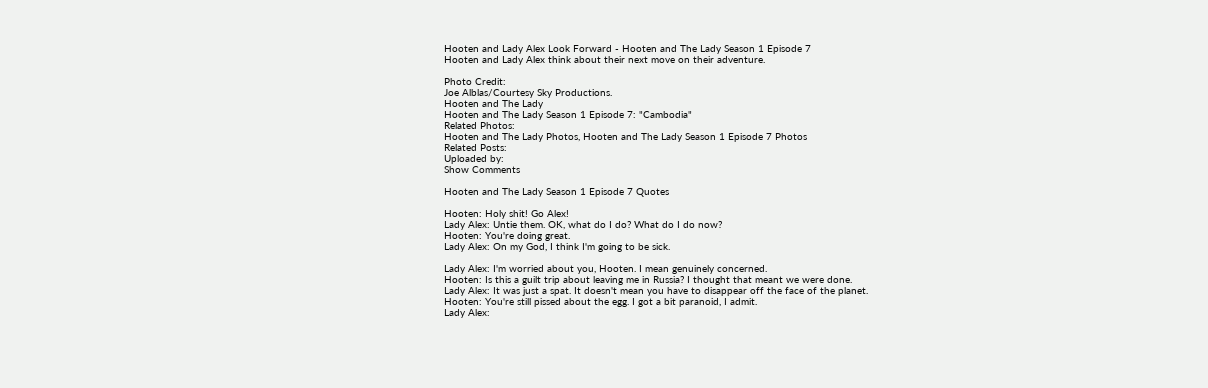Hooten and Lady Alex Look Forward - Hooten and The Lady Season 1 Episode 7
Hooten and Lady Alex think about their next move on their adventure.

Photo Credit:
Joe Alblas/Courtesy Sky Productions.
Hooten and The Lady
Hooten and The Lady Season 1 Episode 7: "Cambodia"
Related Photos:
Hooten and The Lady Photos, Hooten and The Lady Season 1 Episode 7 Photos
Related Posts:
Uploaded by:
Show Comments

Hooten and The Lady Season 1 Episode 7 Quotes

Hooten: Holy shit! Go Alex!
Lady Alex: Untie them. OK, what do I do? What do I do now?
Hooten: You're doing great.
Lady Alex: On my God, I think I'm going to be sick.

Lady Alex: I'm worried about you, Hooten. I mean genuinely concerned.
Hooten: Is this a guilt trip about leaving me in Russia? I thought that meant we were done.
Lady Alex: It was just a spat. It doesn't mean you have to disappear off the face of the planet.
Hooten: You're still pissed about the egg. I got a bit paranoid, I admit.
Lady Alex: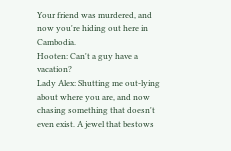Your friend was murdered, and now you're hiding out here in Cambodia.
Hooten: Can't a guy have a vacation?
Lady Alex: Shutting me out-lying about where you are, and now chasing something that doesn't even exist. A jewel that bestows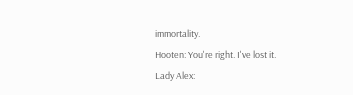immortality.
Hooten: You're right. I've lost it.
Lady Alex: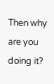Then why are you doing it?